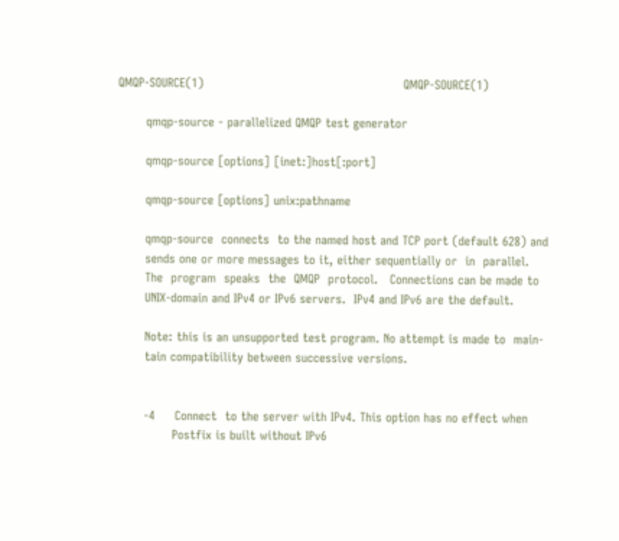QMQP-SOURCE(1)                                                  QMQP-SOURCE(1)

       qmqp-source - parallelized QMQP test generator

       qmqp-source [options] [inet:]host[:port]

       qmqp-source [options] unix:pathname

       qmqp-source  connects  to the named host and TCP port (default 628) and
       sends one or more messages to it, either sequentially or  in  parallel.
       The  program  speaks  the  QMQP  protocol.   Connections can be made to
       UNIX-domain and IPv4 or IPv6 servers.  IPv4 and IPv6 are the default.

       Note: this is an unsupported test program. No attempt is made to  main-
       tain compatibility between successive versions.


       -4     Connect  to the server with IPv4. This option has no effect when
              Postfix is built without IPv6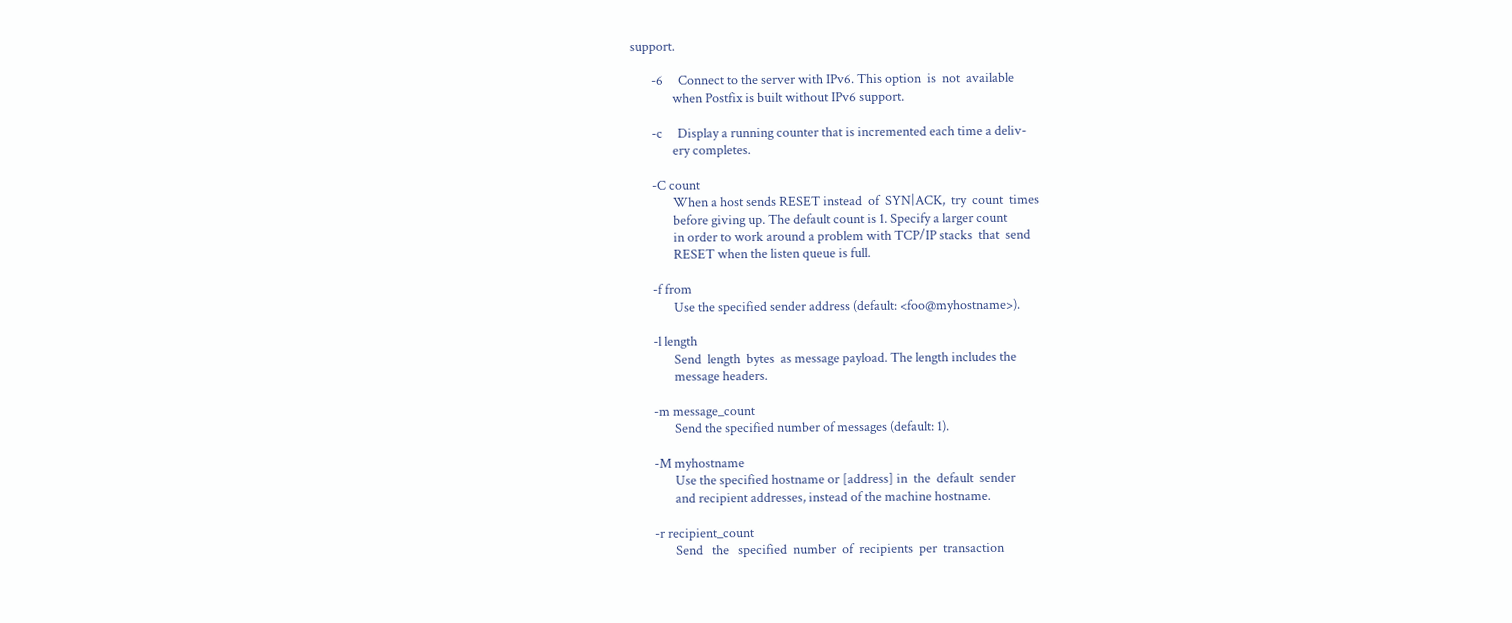support.

       -6     Connect to the server with IPv6. This option  is  not  available
              when Postfix is built without IPv6 support.

       -c     Display a running counter that is incremented each time a deliv-
              ery completes.

       -C count
              When a host sends RESET instead  of  SYN|ACK,  try  count  times
              before giving up. The default count is 1. Specify a larger count
              in order to work around a problem with TCP/IP stacks  that  send
              RESET when the listen queue is full.

       -f from
              Use the specified sender address (default: <foo@myhostname>).

       -l length
              Send  length  bytes  as message payload. The length includes the
              message headers.

       -m message_count
              Send the specified number of messages (default: 1).

       -M myhostname
              Use the specified hostname or [address] in  the  default  sender
              and recipient addresses, instead of the machine hostname.

       -r recipient_count
              Send   the   specified  number  of  recipients  per  transaction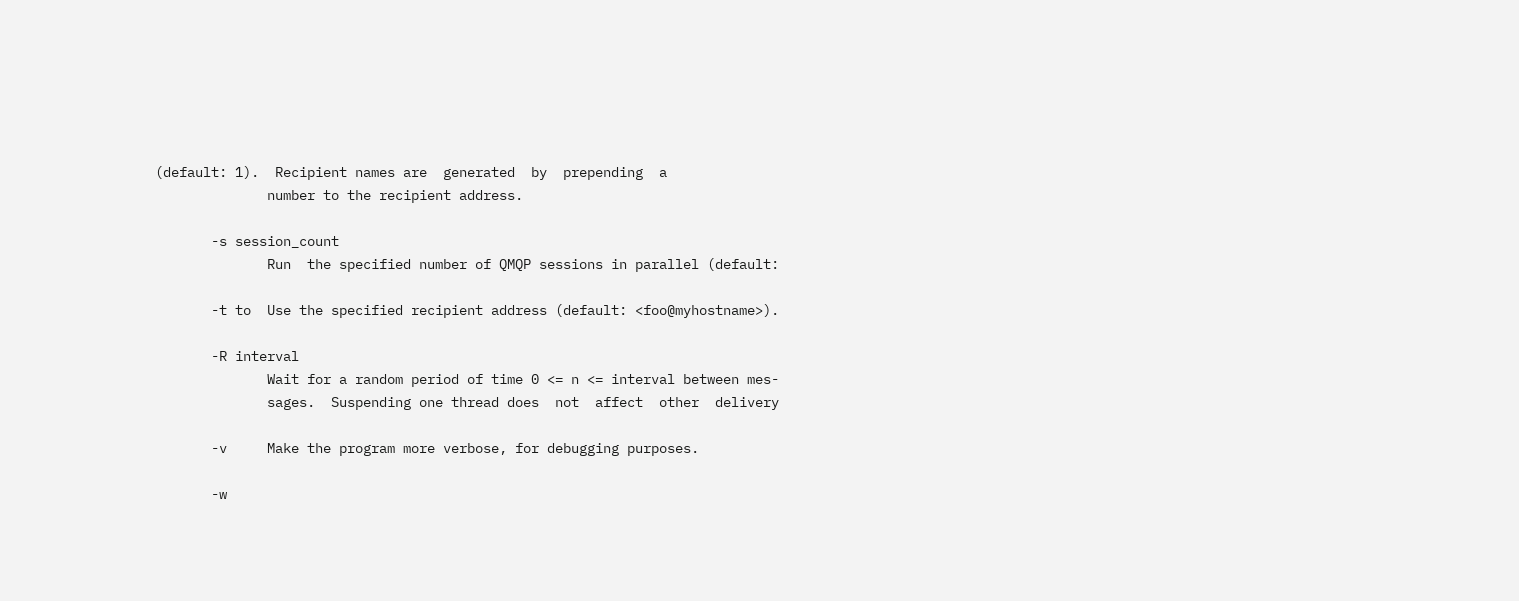(default: 1).  Recipient names are  generated  by  prepending  a
              number to the recipient address.

       -s session_count
              Run  the specified number of QMQP sessions in parallel (default:

       -t to  Use the specified recipient address (default: <foo@myhostname>).

       -R interval
              Wait for a random period of time 0 <= n <= interval between mes-
              sages.  Suspending one thread does  not  affect  other  delivery

       -v     Make the program more verbose, for debugging purposes.

       -w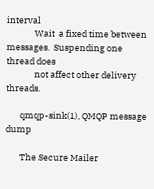interval
              Wait  a fixed time between messages.  Suspending one thread does
              not affect other delivery threads.

       qmqp-sink(1), QMQP message dump

       The Secure Mailer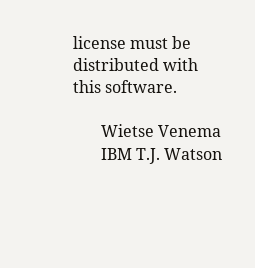license must be distributed with this software.

       Wietse Venema
       IBM T.J. Watson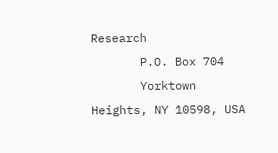Research
       P.O. Box 704
       Yorktown Heights, NY 10598, USA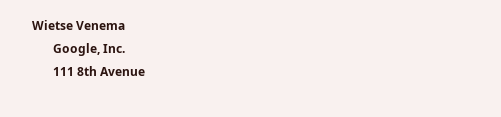Wietse Venema
       Google, Inc.
       111 8th Avenue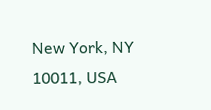New York, NY 10011, USA